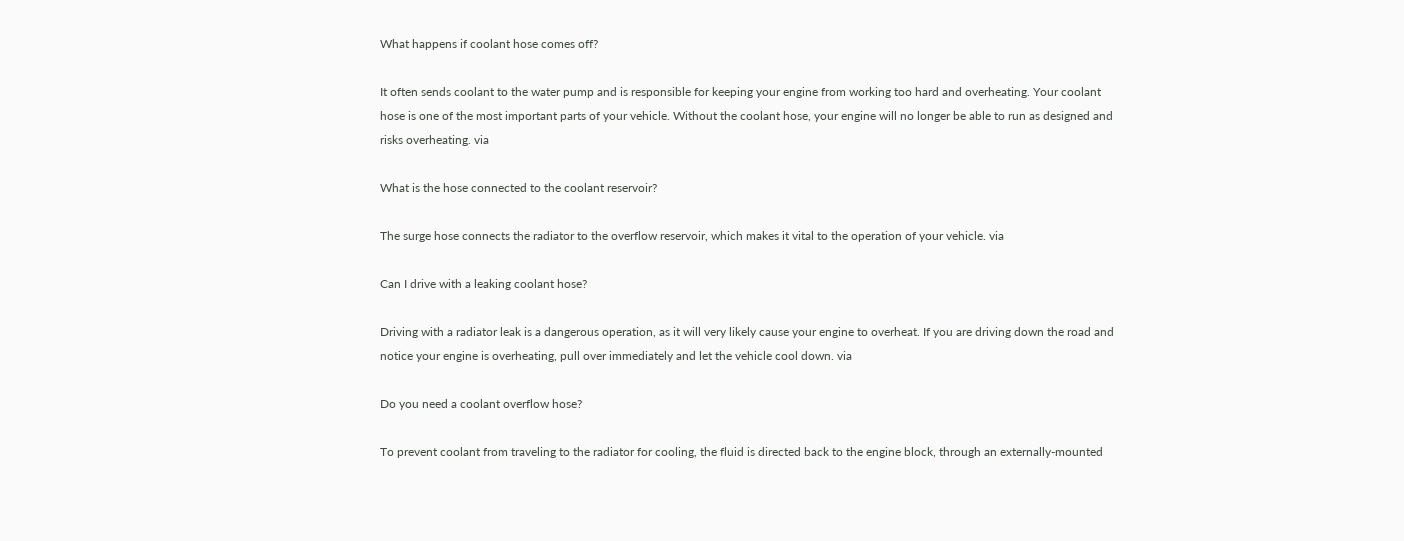What happens if coolant hose comes off?

It often sends coolant to the water pump and is responsible for keeping your engine from working too hard and overheating. Your coolant hose is one of the most important parts of your vehicle. Without the coolant hose, your engine will no longer be able to run as designed and risks overheating. via

What is the hose connected to the coolant reservoir?

The surge hose connects the radiator to the overflow reservoir, which makes it vital to the operation of your vehicle. via

Can I drive with a leaking coolant hose?

Driving with a radiator leak is a dangerous operation, as it will very likely cause your engine to overheat. If you are driving down the road and notice your engine is overheating, pull over immediately and let the vehicle cool down. via

Do you need a coolant overflow hose?

To prevent coolant from traveling to the radiator for cooling, the fluid is directed back to the engine block, through an externally-mounted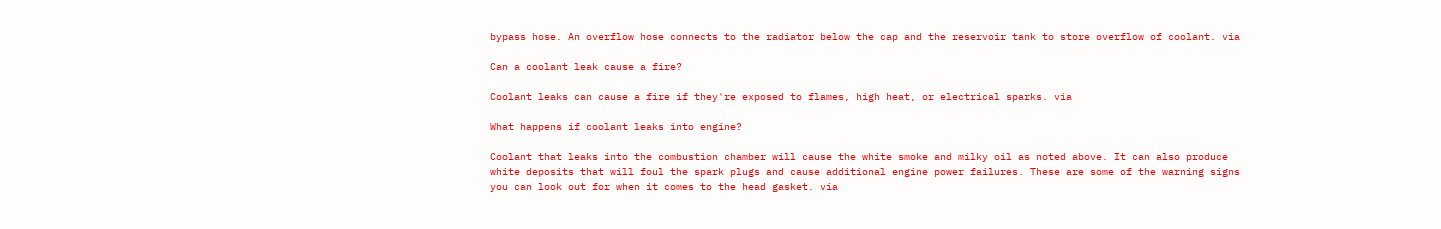bypass hose. An overflow hose connects to the radiator below the cap and the reservoir tank to store overflow of coolant. via

Can a coolant leak cause a fire?

Coolant leaks can cause a fire if they're exposed to flames, high heat, or electrical sparks. via

What happens if coolant leaks into engine?

Coolant that leaks into the combustion chamber will cause the white smoke and milky oil as noted above. It can also produce white deposits that will foul the spark plugs and cause additional engine power failures. These are some of the warning signs you can look out for when it comes to the head gasket. via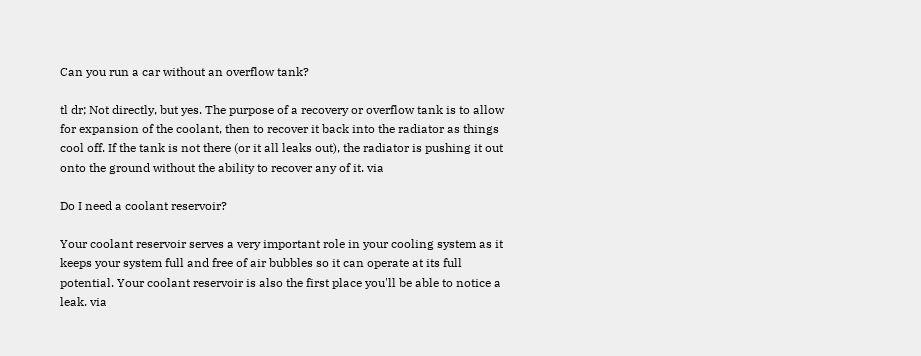Can you run a car without an overflow tank?

tl dr; Not directly, but yes. The purpose of a recovery or overflow tank is to allow for expansion of the coolant, then to recover it back into the radiator as things cool off. If the tank is not there (or it all leaks out), the radiator is pushing it out onto the ground without the ability to recover any of it. via

Do I need a coolant reservoir?

Your coolant reservoir serves a very important role in your cooling system as it keeps your system full and free of air bubbles so it can operate at its full potential. Your coolant reservoir is also the first place you'll be able to notice a leak. via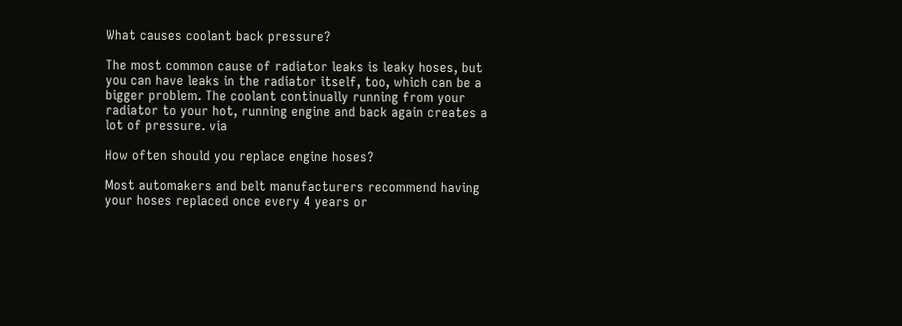What causes coolant back pressure?

The most common cause of radiator leaks is leaky hoses, but you can have leaks in the radiator itself, too, which can be a bigger problem. The coolant continually running from your radiator to your hot, running engine and back again creates a lot of pressure. via

How often should you replace engine hoses?

Most automakers and belt manufacturers recommend having your hoses replaced once every 4 years or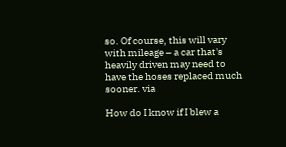so. Of course, this will vary with mileage – a car that's heavily driven may need to have the hoses replaced much sooner. via

How do I know if I blew a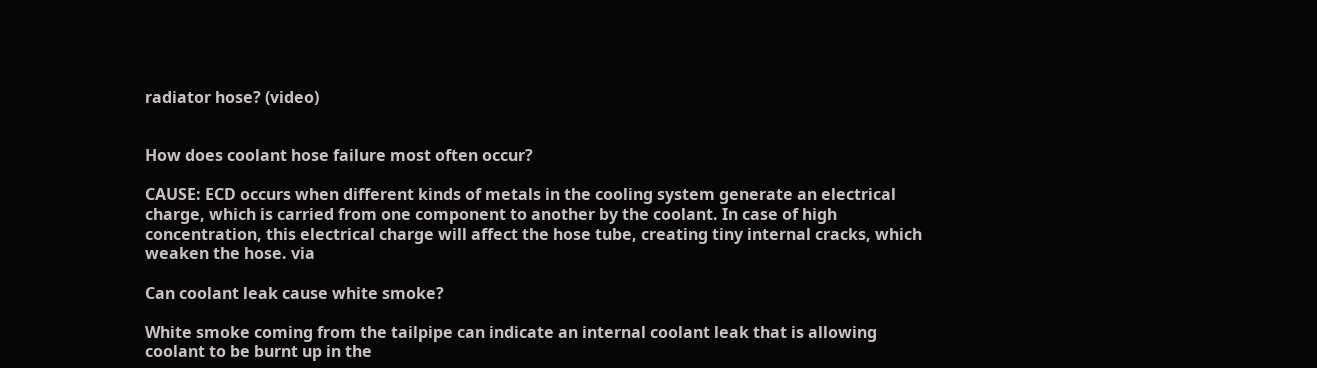radiator hose? (video)


How does coolant hose failure most often occur?

CAUSE: ECD occurs when different kinds of metals in the cooling system generate an electrical charge, which is carried from one component to another by the coolant. In case of high concentration, this electrical charge will affect the hose tube, creating tiny internal cracks, which weaken the hose. via

Can coolant leak cause white smoke?

White smoke coming from the tailpipe can indicate an internal coolant leak that is allowing coolant to be burnt up in the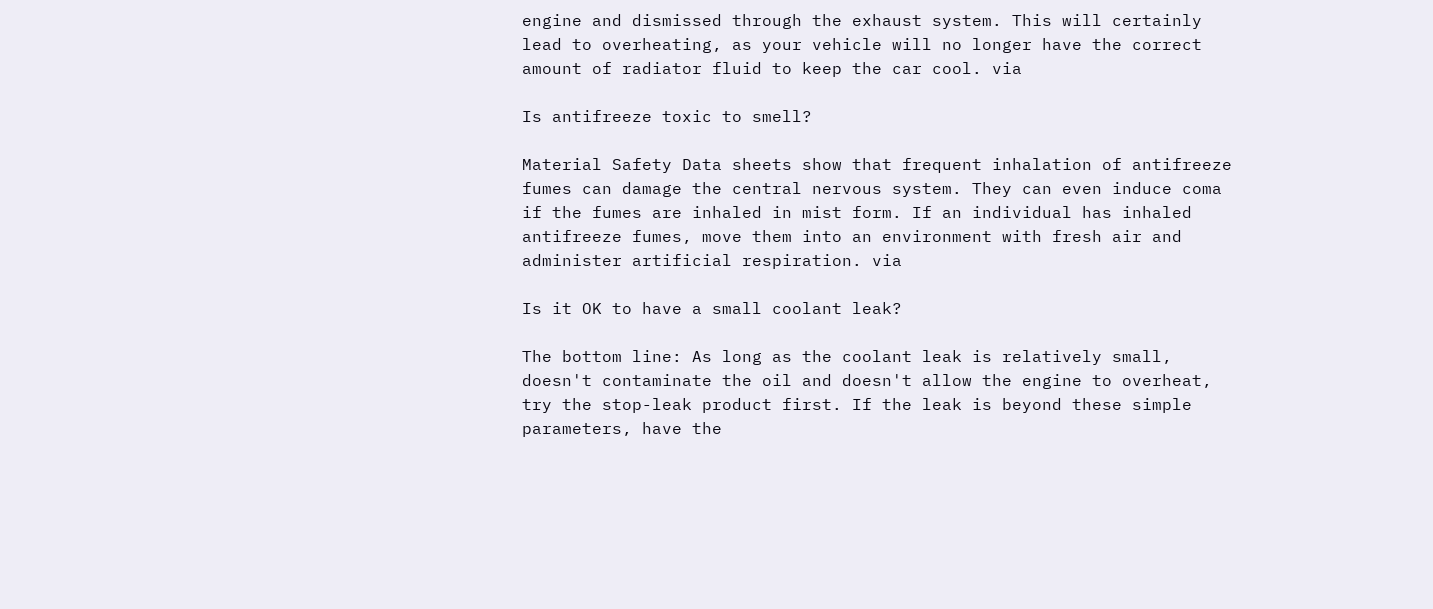engine and dismissed through the exhaust system. This will certainly lead to overheating, as your vehicle will no longer have the correct amount of radiator fluid to keep the car cool. via

Is antifreeze toxic to smell?

Material Safety Data sheets show that frequent inhalation of antifreeze fumes can damage the central nervous system. They can even induce coma if the fumes are inhaled in mist form. If an individual has inhaled antifreeze fumes, move them into an environment with fresh air and administer artificial respiration. via

Is it OK to have a small coolant leak?

The bottom line: As long as the coolant leak is relatively small, doesn't contaminate the oil and doesn't allow the engine to overheat, try the stop-leak product first. If the leak is beyond these simple parameters, have the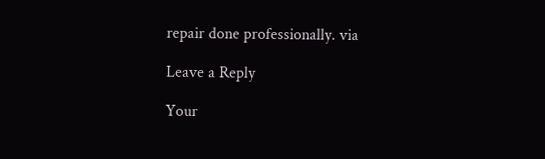repair done professionally. via

Leave a Reply

Your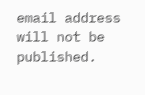email address will not be published.